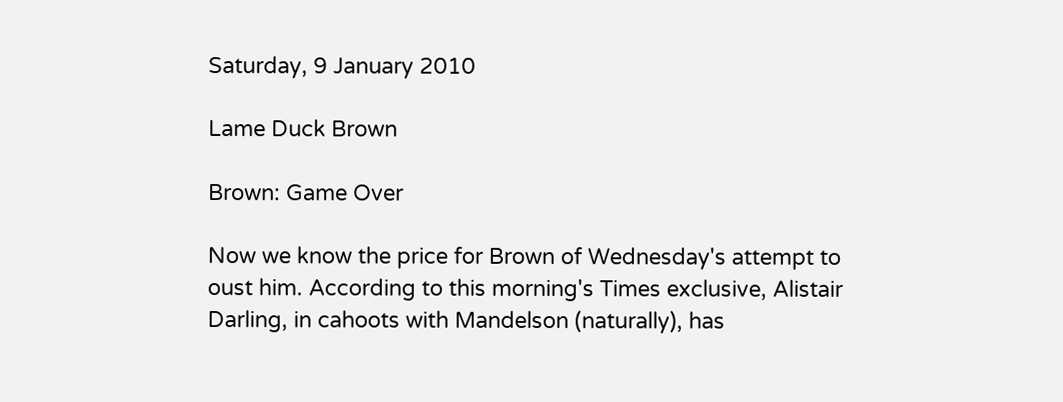Saturday, 9 January 2010

Lame Duck Brown

Brown: Game Over

Now we know the price for Brown of Wednesday's attempt to oust him. According to this morning's Times exclusive, Alistair Darling, in cahoots with Mandelson (naturally), has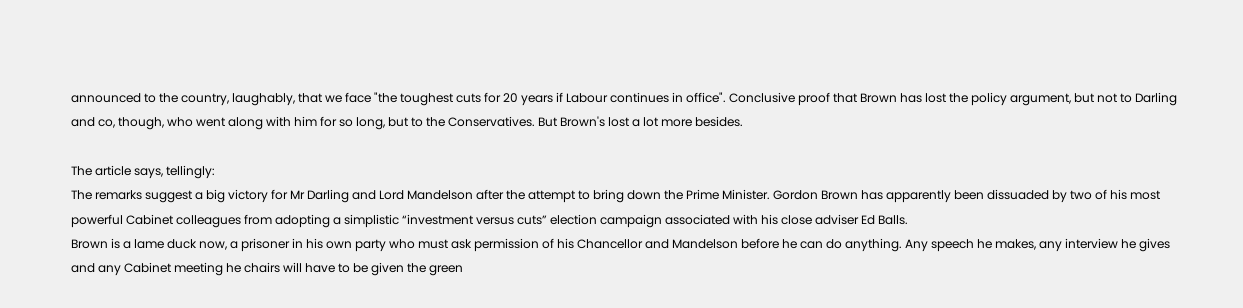announced to the country, laughably, that we face "the toughest cuts for 20 years if Labour continues in office". Conclusive proof that Brown has lost the policy argument, but not to Darling and co, though, who went along with him for so long, but to the Conservatives. But Brown's lost a lot more besides.

The article says, tellingly:
The remarks suggest a big victory for Mr Darling and Lord Mandelson after the attempt to bring down the Prime Minister. Gordon Brown has apparently been dissuaded by two of his most powerful Cabinet colleagues from adopting a simplistic “investment versus cuts” election campaign associated with his close adviser Ed Balls.
Brown is a lame duck now, a prisoner in his own party who must ask permission of his Chancellor and Mandelson before he can do anything. Any speech he makes, any interview he gives and any Cabinet meeting he chairs will have to be given the green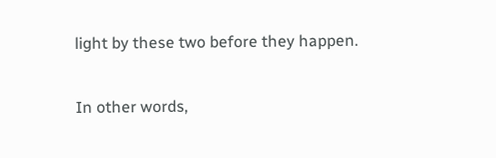light by these two before they happen.

In other words,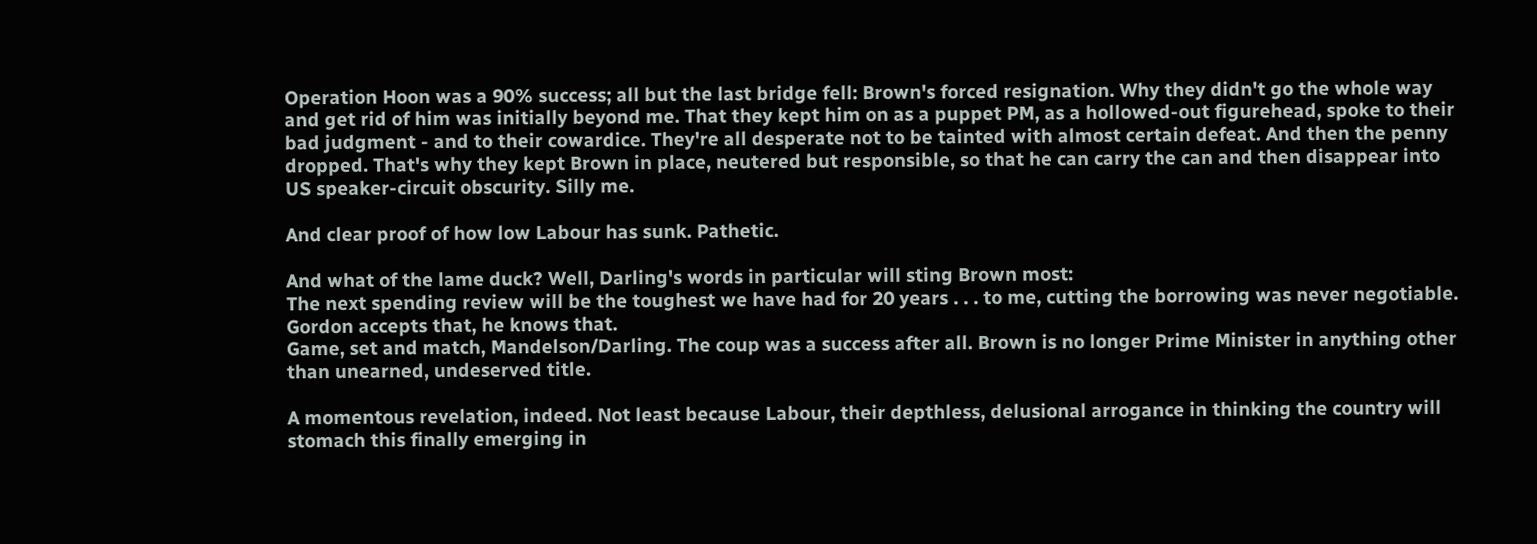Operation Hoon was a 90% success; all but the last bridge fell: Brown's forced resignation. Why they didn't go the whole way and get rid of him was initially beyond me. That they kept him on as a puppet PM, as a hollowed-out figurehead, spoke to their bad judgment - and to their cowardice. They're all desperate not to be tainted with almost certain defeat. And then the penny dropped. That's why they kept Brown in place, neutered but responsible, so that he can carry the can and then disappear into US speaker-circuit obscurity. Silly me.

And clear proof of how low Labour has sunk. Pathetic.

And what of the lame duck? Well, Darling's words in particular will sting Brown most:
The next spending review will be the toughest we have had for 20 years . . . to me, cutting the borrowing was never negotiable. Gordon accepts that, he knows that.
Game, set and match, Mandelson/Darling. The coup was a success after all. Brown is no longer Prime Minister in anything other than unearned, undeserved title.

A momentous revelation, indeed. Not least because Labour, their depthless, delusional arrogance in thinking the country will stomach this finally emerging in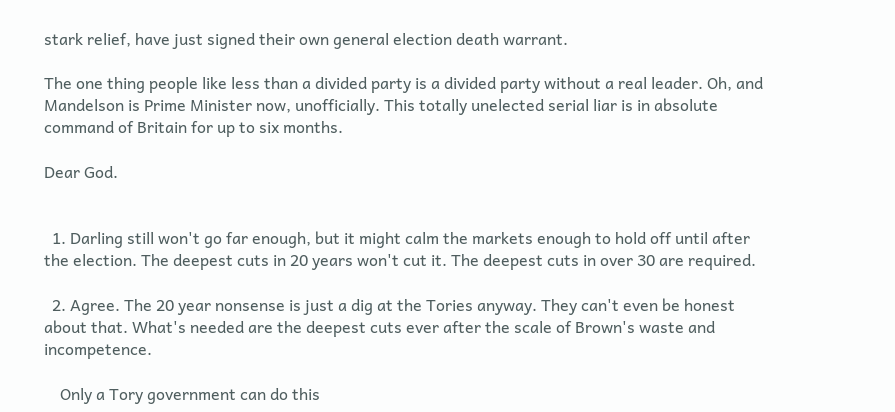stark relief, have just signed their own general election death warrant.

The one thing people like less than a divided party is a divided party without a real leader. Oh, and Mandelson is Prime Minister now, unofficially. This totally unelected serial liar is in absolute command of Britain for up to six months.

Dear God.


  1. Darling still won't go far enough, but it might calm the markets enough to hold off until after the election. The deepest cuts in 20 years won't cut it. The deepest cuts in over 30 are required.

  2. Agree. The 20 year nonsense is just a dig at the Tories anyway. They can't even be honest about that. What's needed are the deepest cuts ever after the scale of Brown's waste and incompetence.

    Only a Tory government can do this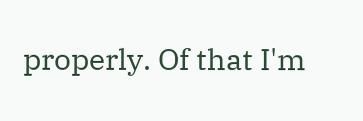properly. Of that I'm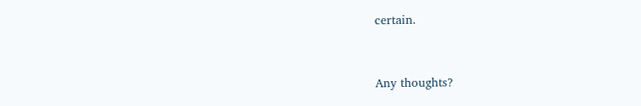certain.


Any thoughts?